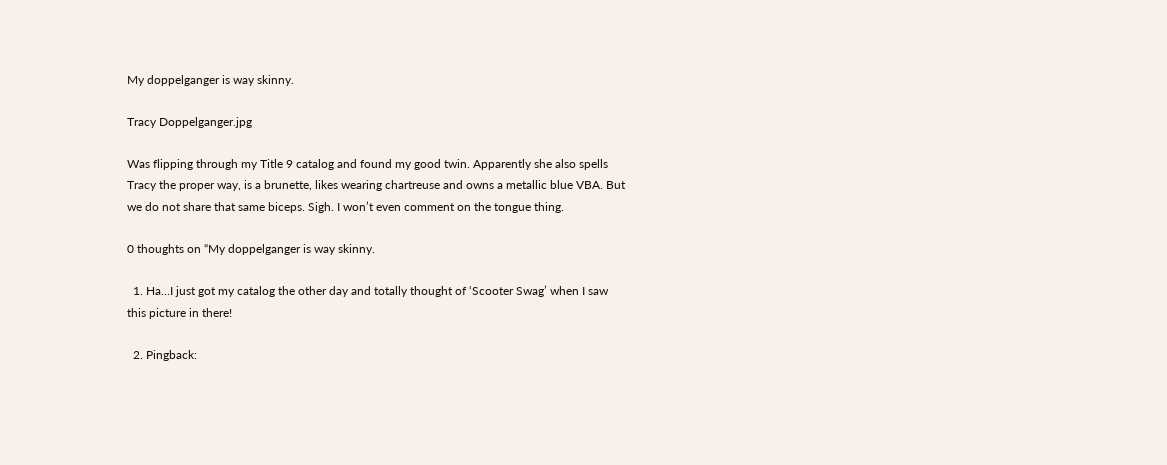My doppelganger is way skinny.

Tracy Doppelganger.jpg

Was flipping through my Title 9 catalog and found my good twin. Apparently she also spells Tracy the proper way, is a brunette, likes wearing chartreuse and owns a metallic blue VBA. But we do not share that same biceps. Sigh. I won’t even comment on the tongue thing.

0 thoughts on “My doppelganger is way skinny.

  1. Ha…I just got my catalog the other day and totally thought of ‘Scooter Swag’ when I saw this picture in there!

  2. Pingback: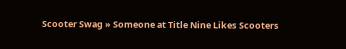Scooter Swag » Someone at Title Nine Likes Scooters